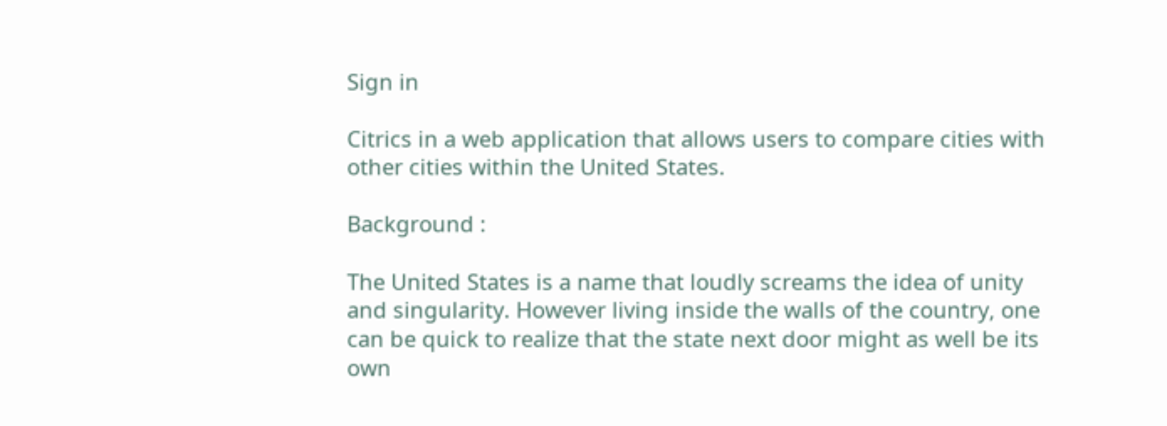Sign in

Citrics in a web application that allows users to compare cities with other cities within the United States.

Background :

The United States is a name that loudly screams the idea of unity and singularity. However living inside the walls of the country, one can be quick to realize that the state next door might as well be its own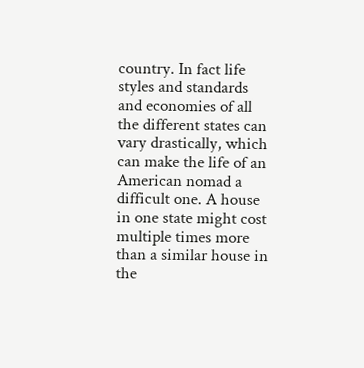country. In fact life styles and standards and economies of all the different states can vary drastically, which can make the life of an American nomad a difficult one. A house in one state might cost multiple times more than a similar house in the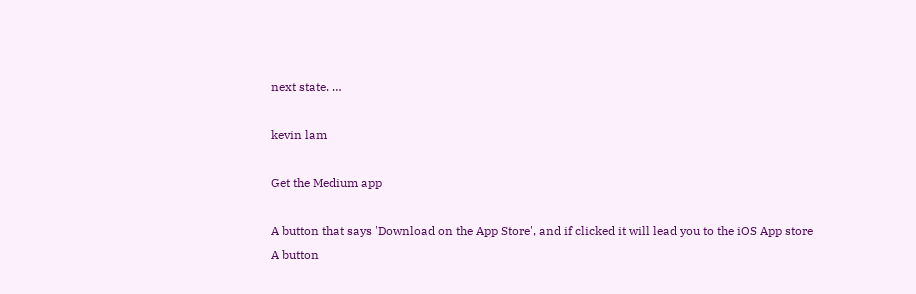next state. …

kevin lam

Get the Medium app

A button that says 'Download on the App Store', and if clicked it will lead you to the iOS App store
A button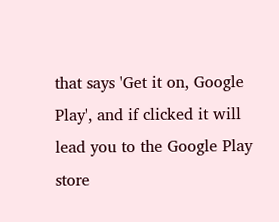that says 'Get it on, Google Play', and if clicked it will lead you to the Google Play store